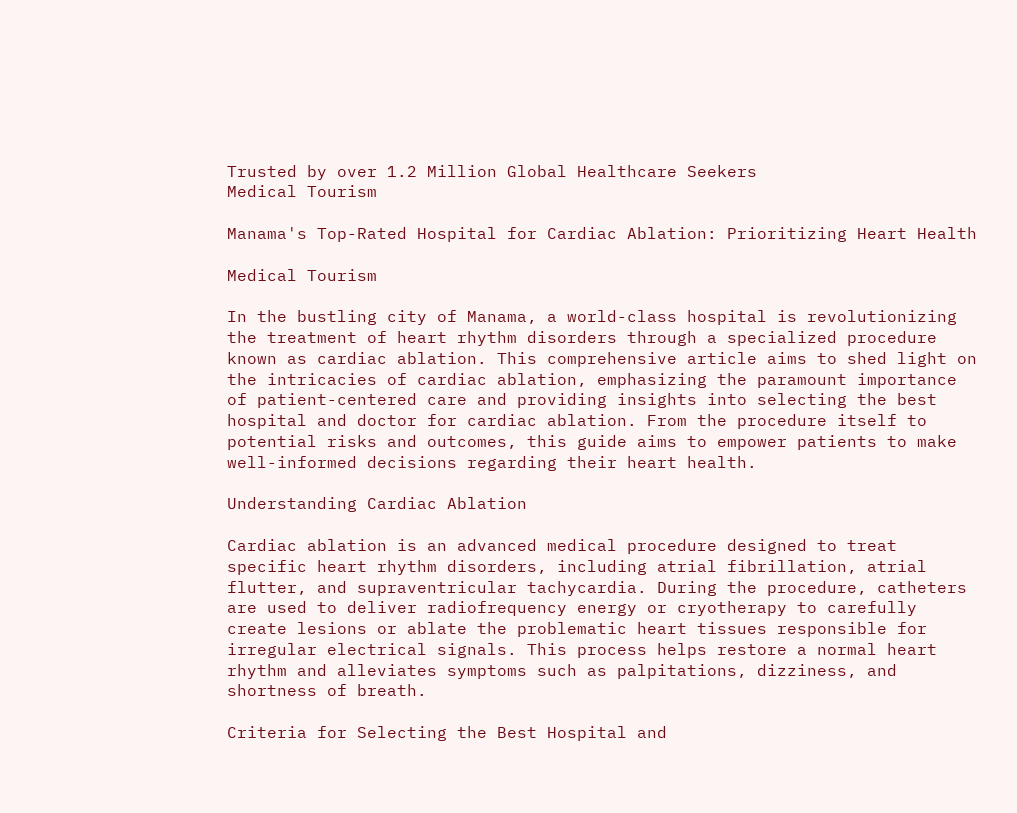Trusted by over 1.2 Million Global Healthcare Seekers
Medical Tourism

Manama's Top-Rated Hospital for Cardiac Ablation: Prioritizing Heart Health

Medical Tourism

In the bustling city of Manama, a world-class hospital is revolutionizing the treatment of heart rhythm disorders through a specialized procedure known as cardiac ablation. This comprehensive article aims to shed light on the intricacies of cardiac ablation, emphasizing the paramount importance of patient-centered care and providing insights into selecting the best hospital and doctor for cardiac ablation. From the procedure itself to potential risks and outcomes, this guide aims to empower patients to make well-informed decisions regarding their heart health.

Understanding Cardiac Ablation

Cardiac ablation is an advanced medical procedure designed to treat specific heart rhythm disorders, including atrial fibrillation, atrial flutter, and supraventricular tachycardia. During the procedure, catheters are used to deliver radiofrequency energy or cryotherapy to carefully create lesions or ablate the problematic heart tissues responsible for irregular electrical signals. This process helps restore a normal heart rhythm and alleviates symptoms such as palpitations, dizziness, and shortness of breath.

Criteria for Selecting the Best Hospital and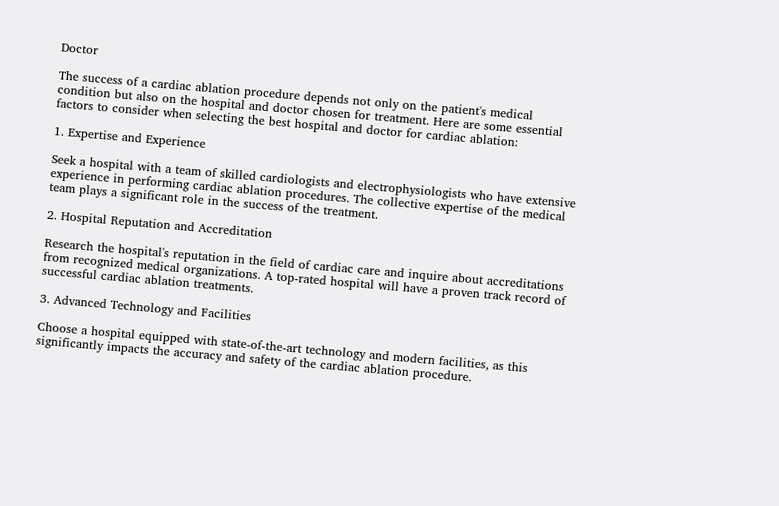Doctor

The success of a cardiac ablation procedure depends not only on the patient's medical condition but also on the hospital and doctor chosen for treatment. Here are some essential factors to consider when selecting the best hospital and doctor for cardiac ablation:

1. Expertise and Experience

Seek a hospital with a team of skilled cardiologists and electrophysiologists who have extensive experience in performing cardiac ablation procedures. The collective expertise of the medical team plays a significant role in the success of the treatment.

2. Hospital Reputation and Accreditation

Research the hospital's reputation in the field of cardiac care and inquire about accreditations from recognized medical organizations. A top-rated hospital will have a proven track record of successful cardiac ablation treatments.

3. Advanced Technology and Facilities

Choose a hospital equipped with state-of-the-art technology and modern facilities, as this significantly impacts the accuracy and safety of the cardiac ablation procedure.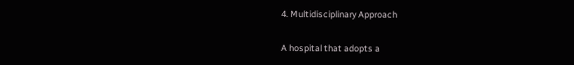4. Multidisciplinary Approach

A hospital that adopts a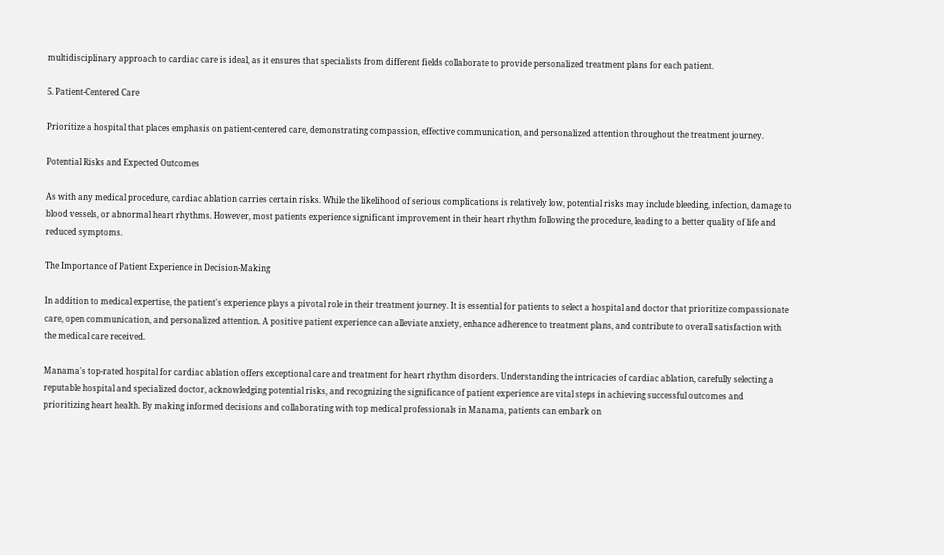multidisciplinary approach to cardiac care is ideal, as it ensures that specialists from different fields collaborate to provide personalized treatment plans for each patient.

5. Patient-Centered Care

Prioritize a hospital that places emphasis on patient-centered care, demonstrating compassion, effective communication, and personalized attention throughout the treatment journey.

Potential Risks and Expected Outcomes

As with any medical procedure, cardiac ablation carries certain risks. While the likelihood of serious complications is relatively low, potential risks may include bleeding, infection, damage to blood vessels, or abnormal heart rhythms. However, most patients experience significant improvement in their heart rhythm following the procedure, leading to a better quality of life and reduced symptoms.

The Importance of Patient Experience in Decision-Making

In addition to medical expertise, the patient's experience plays a pivotal role in their treatment journey. It is essential for patients to select a hospital and doctor that prioritize compassionate care, open communication, and personalized attention. A positive patient experience can alleviate anxiety, enhance adherence to treatment plans, and contribute to overall satisfaction with the medical care received.

Manama's top-rated hospital for cardiac ablation offers exceptional care and treatment for heart rhythm disorders. Understanding the intricacies of cardiac ablation, carefully selecting a reputable hospital and specialized doctor, acknowledging potential risks, and recognizing the significance of patient experience are vital steps in achieving successful outcomes and prioritizing heart health. By making informed decisions and collaborating with top medical professionals in Manama, patients can embark on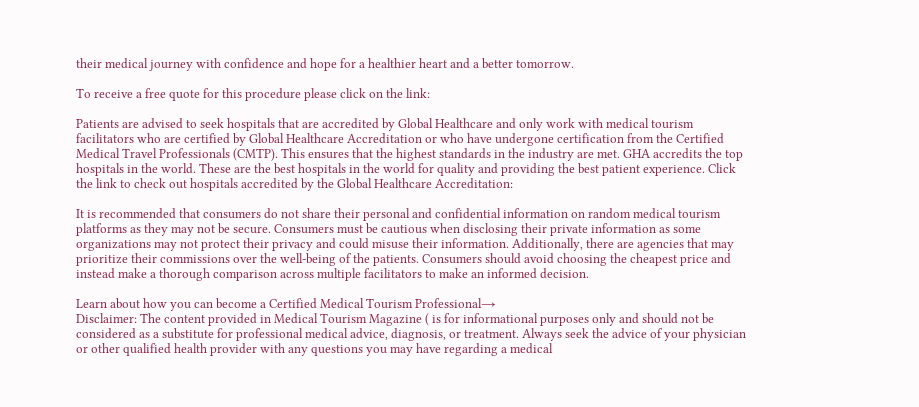their medical journey with confidence and hope for a healthier heart and a better tomorrow.

To receive a free quote for this procedure please click on the link:

Patients are advised to seek hospitals that are accredited by Global Healthcare and only work with medical tourism facilitators who are certified by Global Healthcare Accreditation or who have undergone certification from the Certified Medical Travel Professionals (CMTP). This ensures that the highest standards in the industry are met. GHA accredits the top hospitals in the world. These are the best hospitals in the world for quality and providing the best patient experience. Click the link to check out hospitals accredited by the Global Healthcare Accreditation:

It is recommended that consumers do not share their personal and confidential information on random medical tourism platforms as they may not be secure. Consumers must be cautious when disclosing their private information as some organizations may not protect their privacy and could misuse their information. Additionally, there are agencies that may prioritize their commissions over the well-being of the patients. Consumers should avoid choosing the cheapest price and instead make a thorough comparison across multiple facilitators to make an informed decision.

Learn about how you can become a Certified Medical Tourism Professional→
Disclaimer: The content provided in Medical Tourism Magazine ( is for informational purposes only and should not be considered as a substitute for professional medical advice, diagnosis, or treatment. Always seek the advice of your physician or other qualified health provider with any questions you may have regarding a medical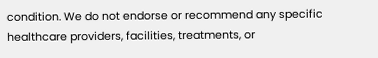condition. We do not endorse or recommend any specific healthcare providers, facilities, treatments, or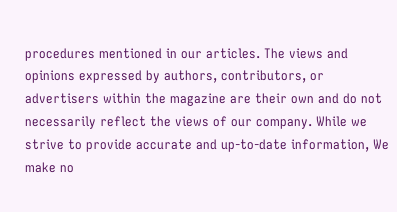procedures mentioned in our articles. The views and opinions expressed by authors, contributors, or advertisers within the magazine are their own and do not necessarily reflect the views of our company. While we strive to provide accurate and up-to-date information, We make no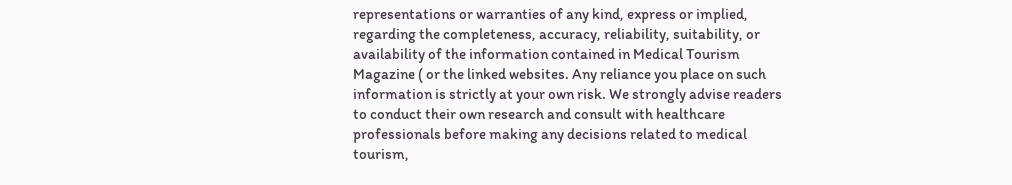representations or warranties of any kind, express or implied, regarding the completeness, accuracy, reliability, suitability, or availability of the information contained in Medical Tourism Magazine ( or the linked websites. Any reliance you place on such information is strictly at your own risk. We strongly advise readers to conduct their own research and consult with healthcare professionals before making any decisions related to medical tourism,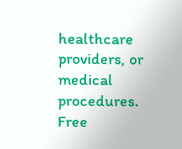healthcare providers, or medical procedures.
Free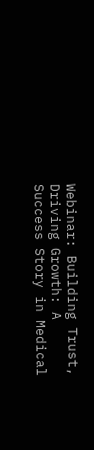Webinar: Building Trust, Driving Growth: A Success Story in Medical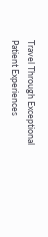Travel Through Exceptional Patient Experiences